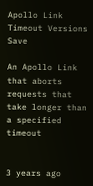Apollo Link Timeout Versions Save

An Apollo Link that aborts requests that take longer than a specified timeout


3 years ago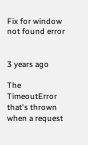Fix for window not found error


3 years ago

The TimeoutError that's thrown when a request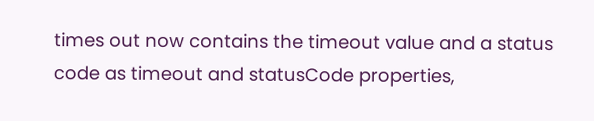times out now contains the timeout value and a status code as timeout and statusCode properties,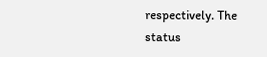respectively. The status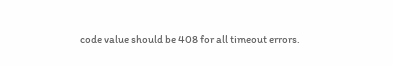code value should be 408 for all timeout errors.